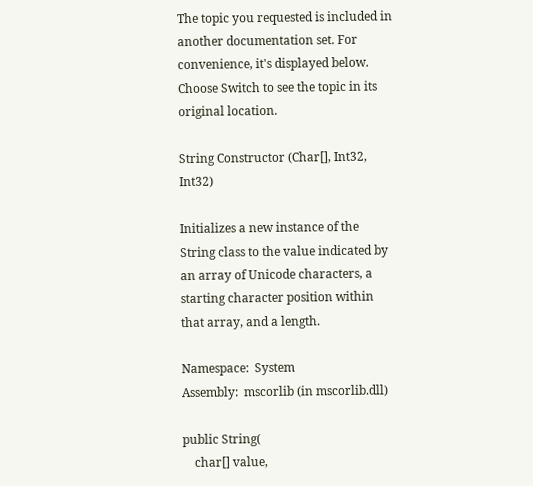The topic you requested is included in another documentation set. For convenience, it's displayed below. Choose Switch to see the topic in its original location.

String Constructor (Char[], Int32, Int32)

Initializes a new instance of the String class to the value indicated by an array of Unicode characters, a starting character position within that array, and a length.

Namespace:  System
Assembly:  mscorlib (in mscorlib.dll)

public String(
    char[] value,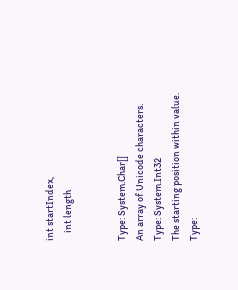int startIndex,
    int length


Type: System.Char[]
An array of Unicode characters.
Type: System.Int32
The starting position within value.
Type: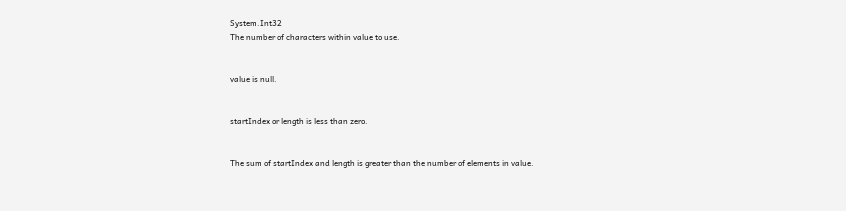System.Int32
The number of characters within value to use.


value is null.


startIndex or length is less than zero.


The sum of startIndex and length is greater than the number of elements in value.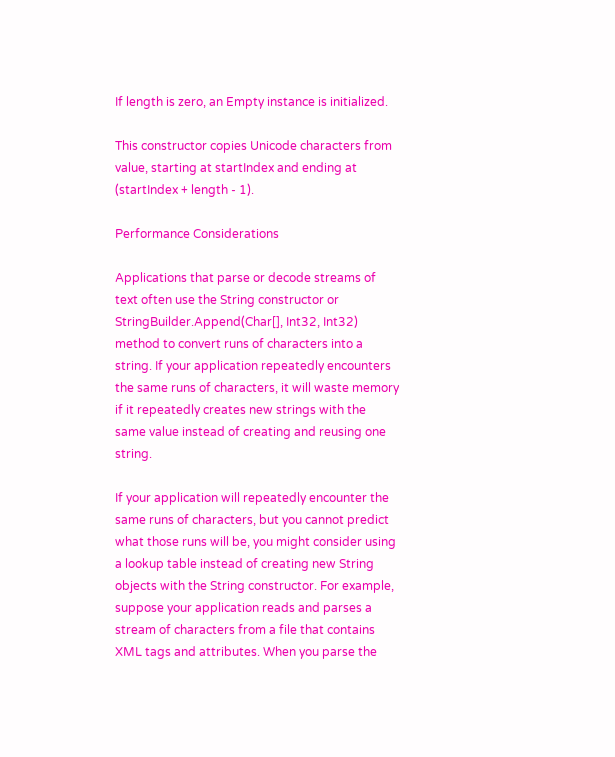If length is zero, an Empty instance is initialized.

This constructor copies Unicode characters from value, starting at startIndex and ending at (startIndex + length - 1).

Performance Considerations

Applications that parse or decode streams of text often use the String constructor or StringBuilder.Append(Char[], Int32, Int32) method to convert runs of characters into a string. If your application repeatedly encounters the same runs of characters, it will waste memory if it repeatedly creates new strings with the same value instead of creating and reusing one string.

If your application will repeatedly encounter the same runs of characters, but you cannot predict what those runs will be, you might consider using a lookup table instead of creating new String objects with the String constructor. For example, suppose your application reads and parses a stream of characters from a file that contains XML tags and attributes. When you parse the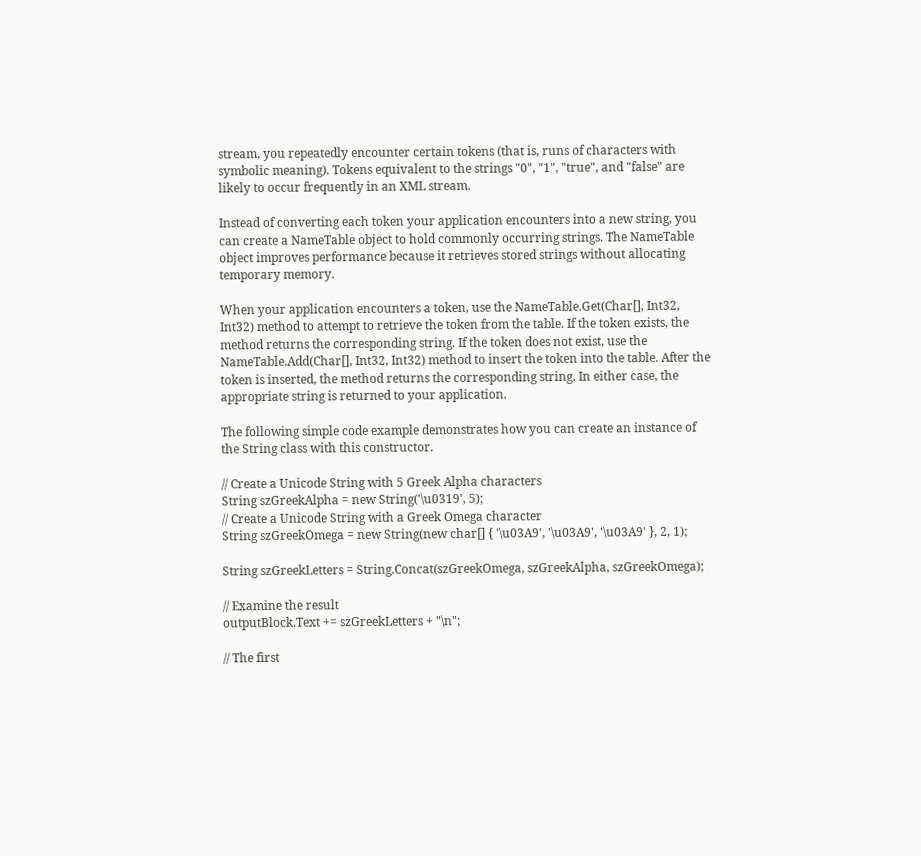stream, you repeatedly encounter certain tokens (that is, runs of characters with symbolic meaning). Tokens equivalent to the strings "0", "1", "true", and "false" are likely to occur frequently in an XML stream.

Instead of converting each token your application encounters into a new string, you can create a NameTable object to hold commonly occurring strings. The NameTable object improves performance because it retrieves stored strings without allocating temporary memory.

When your application encounters a token, use the NameTable.Get(Char[], Int32, Int32) method to attempt to retrieve the token from the table. If the token exists, the method returns the corresponding string. If the token does not exist, use the NameTable.Add(Char[], Int32, Int32) method to insert the token into the table. After the token is inserted, the method returns the corresponding string. In either case, the appropriate string is returned to your application.

The following simple code example demonstrates how you can create an instance of the String class with this constructor.

// Create a Unicode String with 5 Greek Alpha characters
String szGreekAlpha = new String('\u0319', 5);
// Create a Unicode String with a Greek Omega character
String szGreekOmega = new String(new char[] { '\u03A9', '\u03A9', '\u03A9' }, 2, 1);

String szGreekLetters = String.Concat(szGreekOmega, szGreekAlpha, szGreekOmega);

// Examine the result
outputBlock.Text += szGreekLetters + "\n";

// The first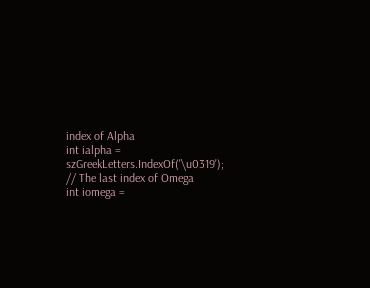index of Alpha
int ialpha = szGreekLetters.IndexOf('\u0319');
// The last index of Omega
int iomega =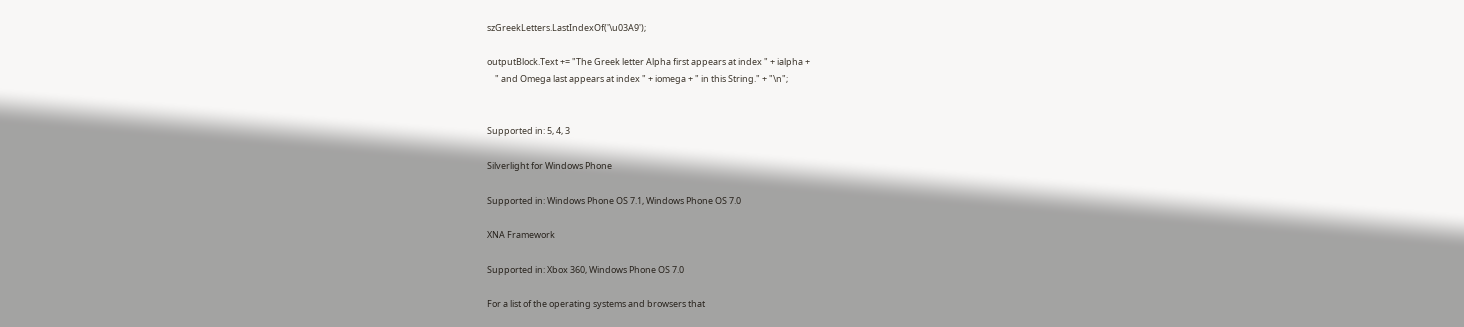szGreekLetters.LastIndexOf('\u03A9');

outputBlock.Text += "The Greek letter Alpha first appears at index " + ialpha +
    " and Omega last appears at index " + iomega + " in this String." + "\n";


Supported in: 5, 4, 3

Silverlight for Windows Phone

Supported in: Windows Phone OS 7.1, Windows Phone OS 7.0

XNA Framework

Supported in: Xbox 360, Windows Phone OS 7.0

For a list of the operating systems and browsers that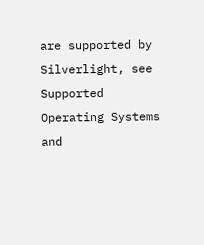are supported by Silverlight, see Supported Operating Systems and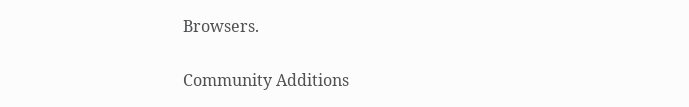Browsers.

Community Additions